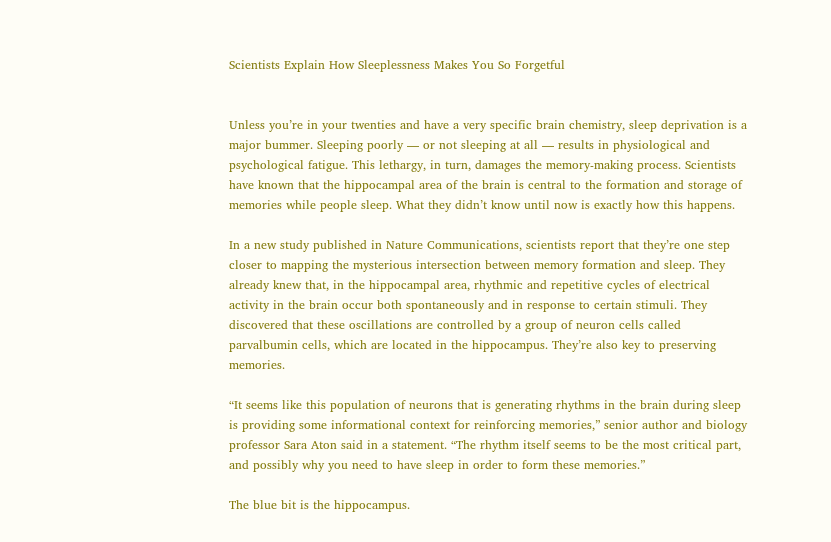Scientists Explain How Sleeplessness Makes You So Forgetful


Unless you’re in your twenties and have a very specific brain chemistry, sleep deprivation is a major bummer. Sleeping poorly — or not sleeping at all — results in physiological and psychological fatigue. This lethargy, in turn, damages the memory-making process. Scientists have known that the hippocampal area of the brain is central to the formation and storage of memories while people sleep. What they didn’t know until now is exactly how this happens.

In a new study published in Nature Communications, scientists report that they’re one step closer to mapping the mysterious intersection between memory formation and sleep. They already knew that, in the hippocampal area, rhythmic and repetitive cycles of electrical activity in the brain occur both spontaneously and in response to certain stimuli. They discovered that these oscillations are controlled by a group of neuron cells called parvalbumin cells, which are located in the hippocampus. They’re also key to preserving memories.

“It seems like this population of neurons that is generating rhythms in the brain during sleep is providing some informational context for reinforcing memories,” senior author and biology professor Sara Aton said in a statement. “The rhythm itself seems to be the most critical part, and possibly why you need to have sleep in order to form these memories.”

The blue bit is the hippocampus.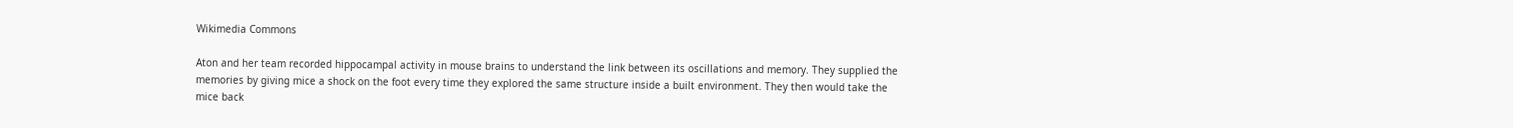Wikimedia Commons

Aton and her team recorded hippocampal activity in mouse brains to understand the link between its oscillations and memory. They supplied the memories by giving mice a shock on the foot every time they explored the same structure inside a built environment. They then would take the mice back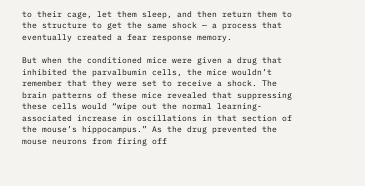to their cage, let them sleep, and then return them to the structure to get the same shock — a process that eventually created a fear response memory.

But when the conditioned mice were given a drug that inhibited the parvalbumin cells, the mice wouldn’t remember that they were set to receive a shock. The brain patterns of these mice revealed that suppressing these cells would “wipe out the normal learning-associated increase in oscillations in that section of the mouse’s hippocampus.” As the drug prevented the mouse neurons from firing off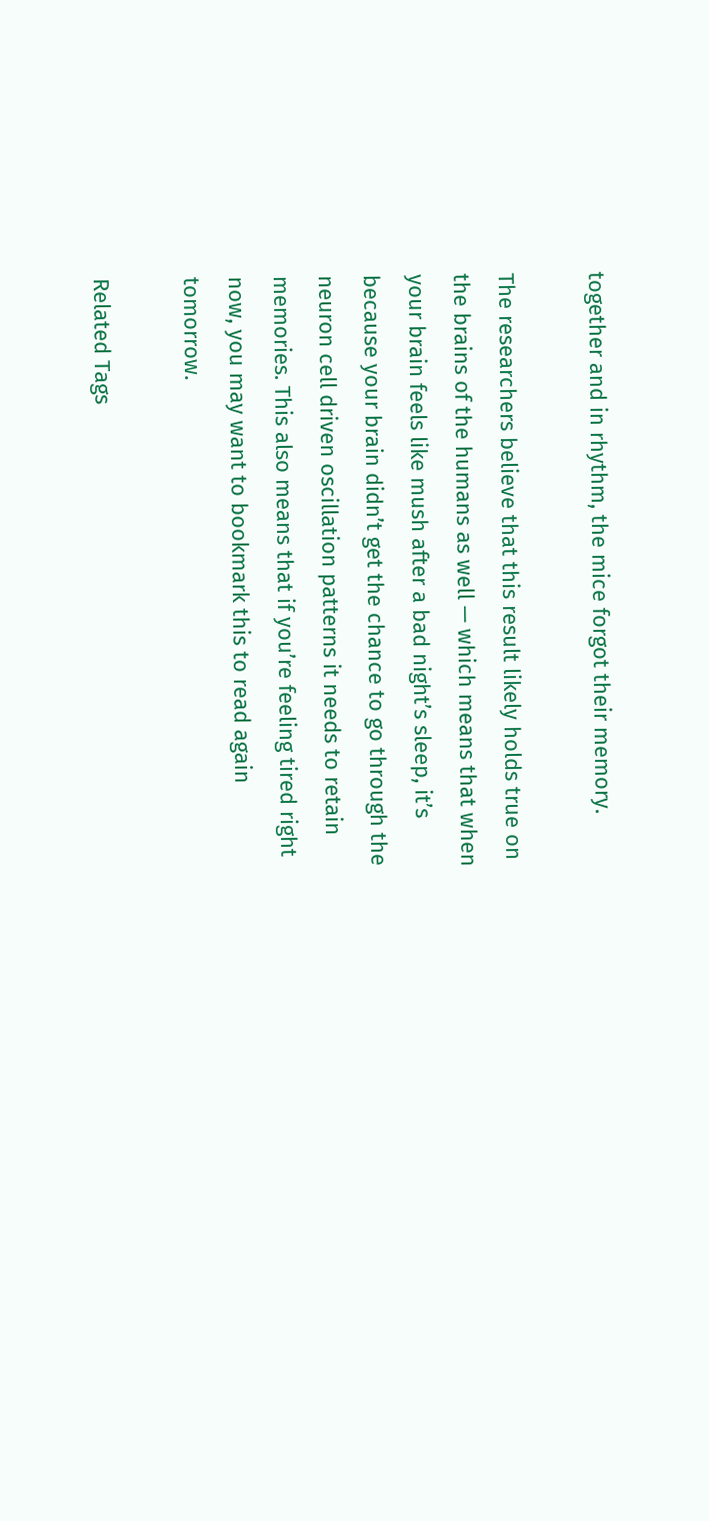together and in rhythm, the mice forgot their memory.

The researchers believe that this result likely holds true on the brains of the humans as well — which means that when your brain feels like mush after a bad night’s sleep, it’s because your brain didn’t get the chance to go through the neuron cell driven oscillation patterns it needs to retain memories. This also means that if you’re feeling tired right now, you may want to bookmark this to read again tomorrow.

Related Tags